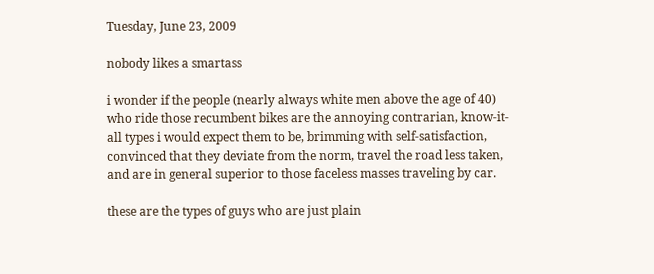Tuesday, June 23, 2009

nobody likes a smartass

i wonder if the people (nearly always white men above the age of 40) who ride those recumbent bikes are the annoying contrarian, know-it-all types i would expect them to be, brimming with self-satisfaction, convinced that they deviate from the norm, travel the road less taken, and are in general superior to those faceless masses traveling by car.

these are the types of guys who are just plain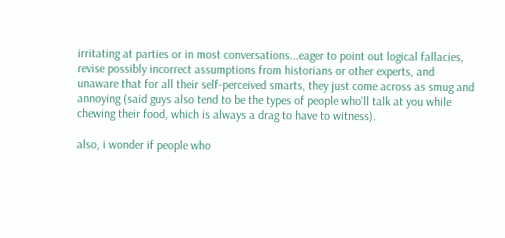irritating at parties or in most conversations...eager to point out logical fallacies, revise possibly incorrect assumptions from historians or other experts, and unaware that for all their self-perceived smarts, they just come across as smug and annoying (said guys also tend to be the types of people who'll talk at you while chewing their food, which is always a drag to have to witness).

also, i wonder if people who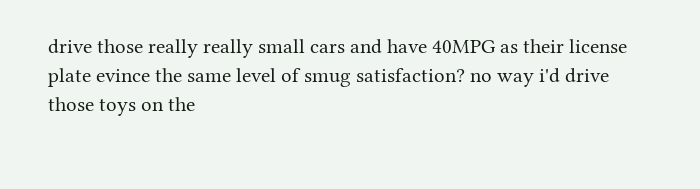drive those really really small cars and have 40MPG as their license plate evince the same level of smug satisfaction? no way i'd drive those toys on the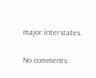major interstates.

No comments: